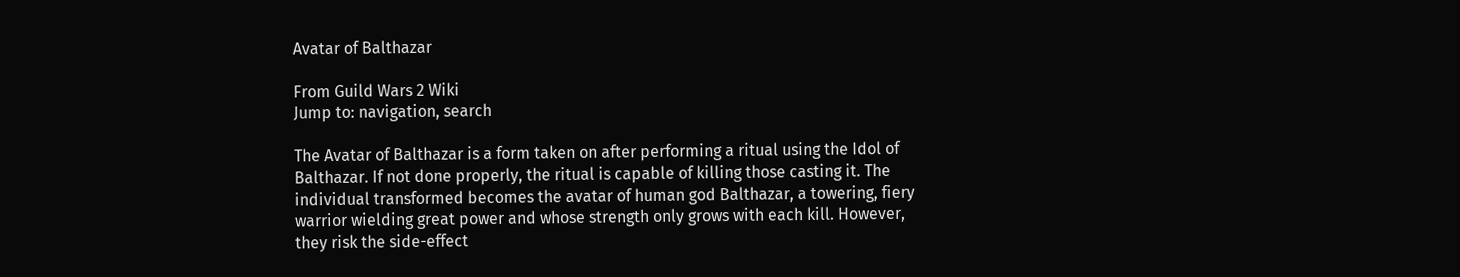Avatar of Balthazar

From Guild Wars 2 Wiki
Jump to: navigation, search

The Avatar of Balthazar is a form taken on after performing a ritual using the Idol of Balthazar. If not done properly, the ritual is capable of killing those casting it. The individual transformed becomes the avatar of human god Balthazar, a towering, fiery warrior wielding great power and whose strength only grows with each kill. However, they risk the side-effect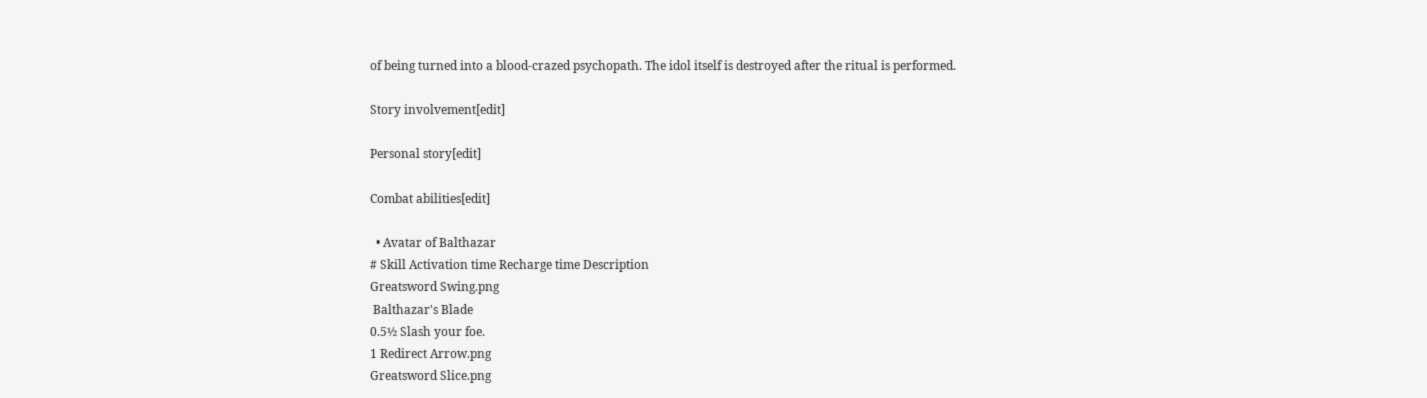of being turned into a blood-crazed psychopath. The idol itself is destroyed after the ritual is performed.

Story involvement[edit]

Personal story[edit]

Combat abilities[edit]

  • Avatar of Balthazar
# Skill Activation time Recharge time Description
Greatsword Swing.png
 Balthazar's Blade
0.5½ Slash your foe.
1 Redirect Arrow.png
Greatsword Slice.png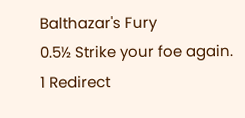Balthazar's Fury
0.5½ Strike your foe again.
1 Redirect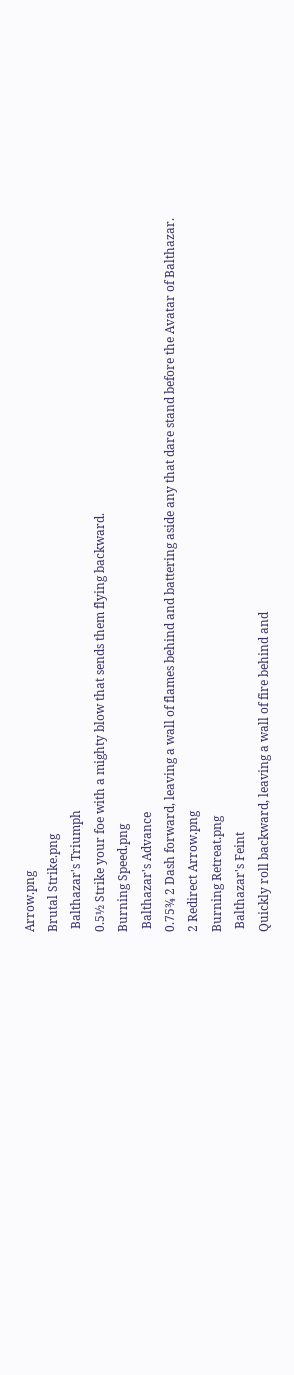Arrow.png
Brutal Strike.png
 Balthazar's Triumph
0.5½ Strike your foe with a mighty blow that sends them flying backward.
Burning Speed.png
 Balthazar's Advance
0.75¾ 2 Dash forward, leaving a wall of flames behind and battering aside any that dare stand before the Avatar of Balthazar.
2 Redirect Arrow.png
Burning Retreat.png
 Balthazar's Feint
Quickly roll backward, leaving a wall of fire behind and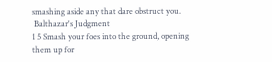smashing aside any that dare obstruct you.
 Balthazar's Judgment
1 5 Smash your foes into the ground, opening them up for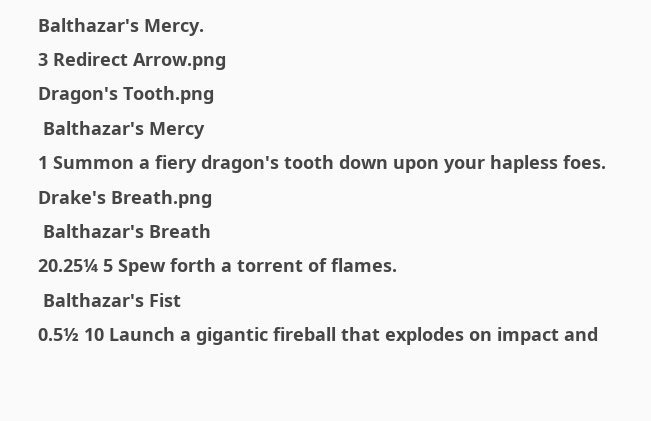Balthazar's Mercy.
3 Redirect Arrow.png
Dragon's Tooth.png
 Balthazar's Mercy
1 Summon a fiery dragon's tooth down upon your hapless foes.
Drake's Breath.png
 Balthazar's Breath
20.25¼ 5 Spew forth a torrent of flames.
 Balthazar's Fist
0.5½ 10 Launch a gigantic fireball that explodes on impact and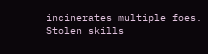incinerates multiple foes.
Stolen skills